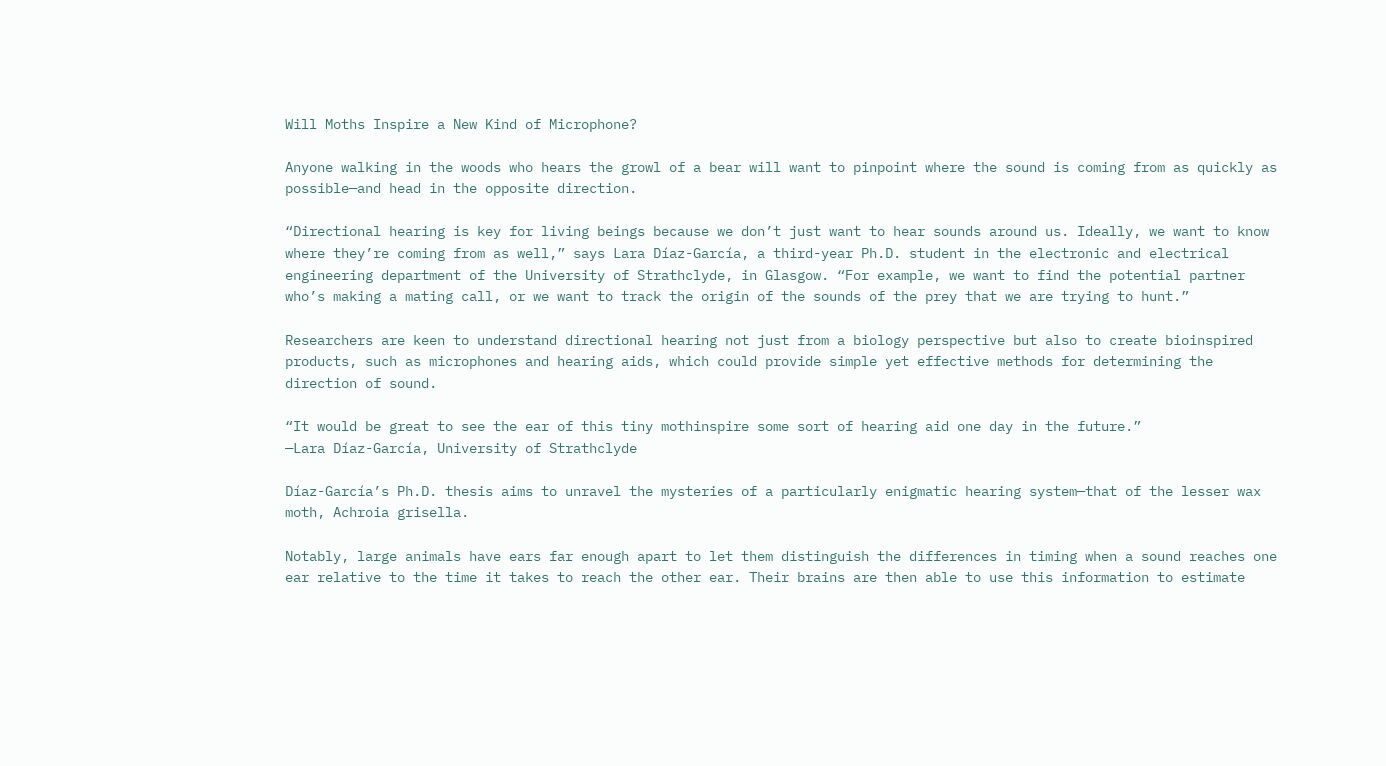Will Moths Inspire a New Kind of Microphone?

Anyone walking in the woods who hears the growl of a bear will want to pinpoint where the sound is coming from as quickly as possible—and head in the opposite direction.

“Directional hearing is key for living beings because we don’t just want to hear sounds around us. Ideally, we want to know where they’re coming from as well,” says Lara Díaz-García, a third-year Ph.D. student in the electronic and electrical engineering department of the University of Strathclyde, in Glasgow. “For example, we want to find the potential partner who’s making a mating call, or we want to track the origin of the sounds of the prey that we are trying to hunt.”

Researchers are keen to understand directional hearing not just from a biology perspective but also to create bioinspired products, such as microphones and hearing aids, which could provide simple yet effective methods for determining the direction of sound.

“It would be great to see the ear of this tiny mothinspire some sort of hearing aid one day in the future.”
—Lara Díaz-García, University of Strathclyde

Díaz-García’s Ph.D. thesis aims to unravel the mysteries of a particularly enigmatic hearing system—that of the lesser wax moth, Achroia grisella.

Notably, large animals have ears far enough apart to let them distinguish the differences in timing when a sound reaches one ear relative to the time it takes to reach the other ear. Their brains are then able to use this information to estimate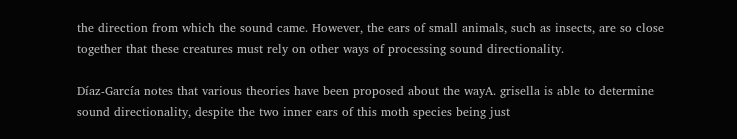the direction from which the sound came. However, the ears of small animals, such as insects, are so close together that these creatures must rely on other ways of processing sound directionality.

Díaz-García notes that various theories have been proposed about the wayA. grisella is able to determine sound directionality, despite the two inner ears of this moth species being just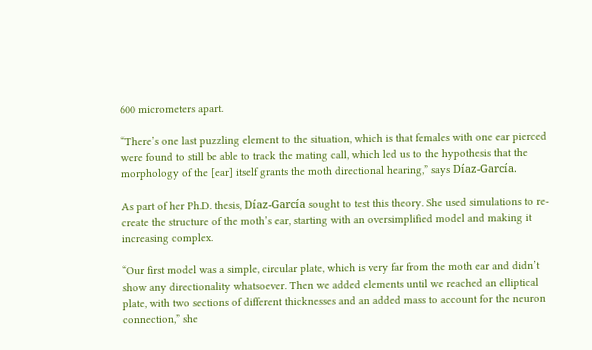600 micrometers apart.

“There’s one last puzzling element to the situation, which is that females with one ear pierced were found to still be able to track the mating call, which led us to the hypothesis that the morphology of the [ear] itself grants the moth directional hearing,” says Díaz-García.

As part of her Ph.D. thesis, Díaz-García sought to test this theory. She used simulations to re-create the structure of the moth’s ear, starting with an oversimplified model and making it increasing complex.

“Our first model was a simple, circular plate, which is very far from the moth ear and didn’t show any directionality whatsoever. Then we added elements until we reached an elliptical plate, with two sections of different thicknesses and an added mass to account for the neuron connection,” she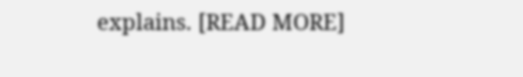explains. [READ MORE]